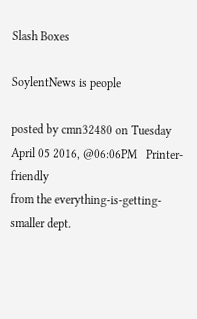Slash Boxes

SoylentNews is people

posted by cmn32480 on Tuesday April 05 2016, @06:06PM   Printer-friendly
from the everything-is-getting-smaller dept.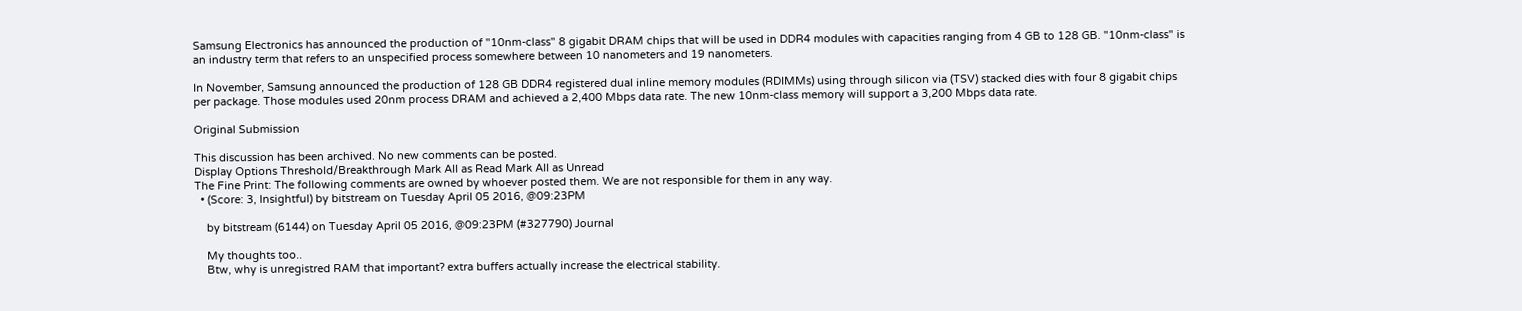Samsung Electronics has announced the production of "10nm-class" 8 gigabit DRAM chips that will be used in DDR4 modules with capacities ranging from 4 GB to 128 GB. "10nm-class" is an industry term that refers to an unspecified process somewhere between 10 nanometers and 19 nanometers.

In November, Samsung announced the production of 128 GB DDR4 registered dual inline memory modules (RDIMMs) using through silicon via (TSV) stacked dies with four 8 gigabit chips per package. Those modules used 20nm process DRAM and achieved a 2,400 Mbps data rate. The new 10nm-class memory will support a 3,200 Mbps data rate.

Original Submission

This discussion has been archived. No new comments can be posted.
Display Options Threshold/Breakthrough Mark All as Read Mark All as Unread
The Fine Print: The following comments are owned by whoever posted them. We are not responsible for them in any way.
  • (Score: 3, Insightful) by bitstream on Tuesday April 05 2016, @09:23PM

    by bitstream (6144) on Tuesday April 05 2016, @09:23PM (#327790) Journal

    My thoughts too..
    Btw, why is unregistred RAM that important? extra buffers actually increase the electrical stability.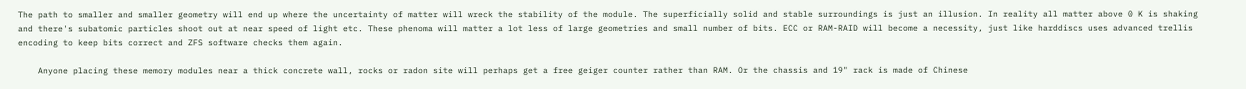The path to smaller and smaller geometry will end up where the uncertainty of matter will wreck the stability of the module. The superficially solid and stable surroundings is just an illusion. In reality all matter above 0 K is shaking and there's subatomic particles shoot out at near speed of light etc. These phenoma will matter a lot less of large geometries and small number of bits. ECC or RAM-RAID will become a necessity, just like harddiscs uses advanced trellis encoding to keep bits correct and ZFS software checks them again.

    Anyone placing these memory modules near a thick concrete wall, rocks or radon site will perhaps get a free geiger counter rather than RAM. Or the chassis and 19" rack is made of Chinese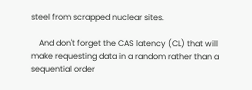steel from scrapped nuclear sites.

    And don't forget the CAS latency (CL) that will make requesting data in a random rather than a sequential order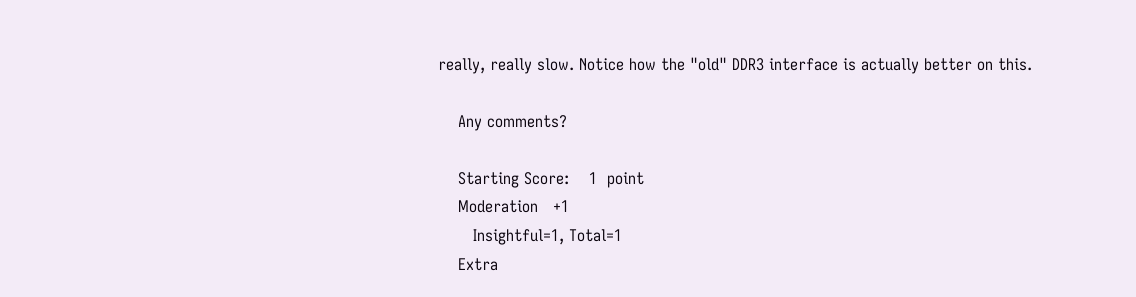really, really slow. Notice how the "old" DDR3 interface is actually better on this.

    Any comments?

    Starting Score:    1  point
    Moderation   +1
       Insightful=1, Total=1
    Extra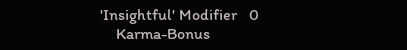'Insightful' Modifier   0
    Karma-Bonus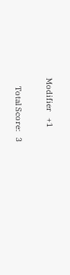Modifier   +1

    Total Score:   3